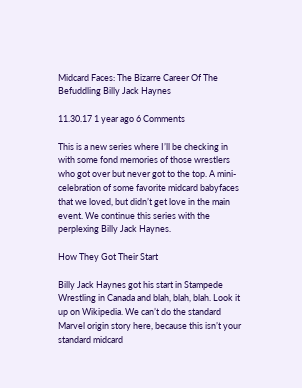Midcard Faces: The Bizarre Career Of The Befuddling Billy Jack Haynes

11.30.17 1 year ago 6 Comments

This is a new series where I’ll be checking in with some fond memories of those wrestlers who got over but never got to the top. A mini-celebration of some favorite midcard babyfaces that we loved, but didn’t get love in the main event. We continue this series with the perplexing Billy Jack Haynes.

How They Got Their Start

Billy Jack Haynes got his start in Stampede Wrestling in Canada and blah, blah, blah. Look it up on Wikipedia. We can’t do the standard Marvel origin story here, because this isn’t your standard midcard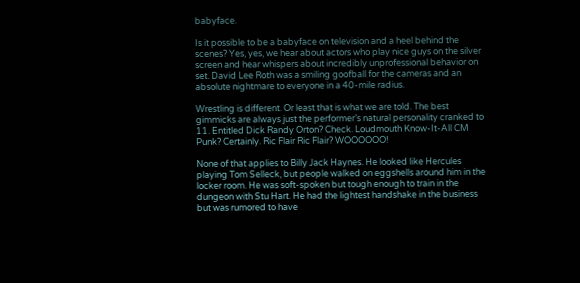babyface.

Is it possible to be a babyface on television and a heel behind the scenes? Yes, yes, we hear about actors who play nice guys on the silver screen and hear whispers about incredibly unprofessional behavior on set. David Lee Roth was a smiling goofball for the cameras and an absolute nightmare to everyone in a 40-mile radius.

Wrestling is different. Or least that is what we are told. The best gimmicks are always just the performer’s natural personality cranked to 11. Entitled Dick Randy Orton? Check. Loudmouth Know-It-All CM Punk? Certainly. Ric Flair Ric Flair? WOOOOOO!

None of that applies to Billy Jack Haynes. He looked like Hercules playing Tom Selleck, but people walked on eggshells around him in the locker room. He was soft-spoken but tough enough to train in the dungeon with Stu Hart. He had the lightest handshake in the business but was rumored to have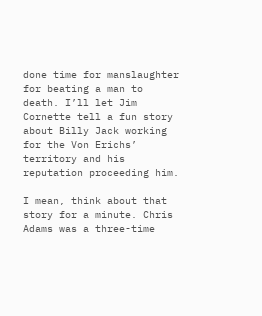done time for manslaughter for beating a man to death. I’ll let Jim Cornette tell a fun story about Billy Jack working for the Von Erichs’ territory and his reputation proceeding him.

I mean, think about that story for a minute. Chris Adams was a three-time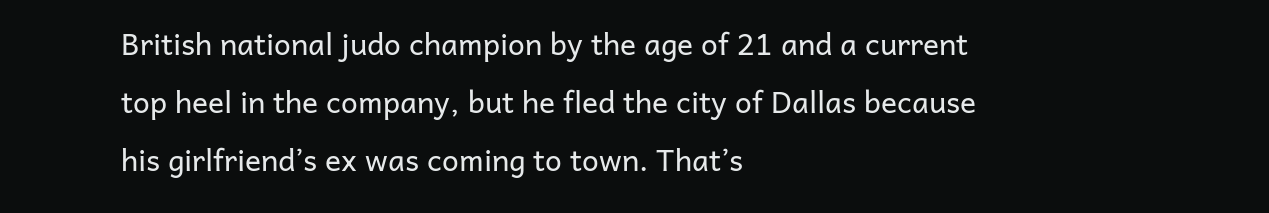British national judo champion by the age of 21 and a current top heel in the company, but he fled the city of Dallas because his girlfriend’s ex was coming to town. That’s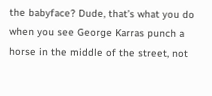the babyface? Dude, that’s what you do when you see George Karras punch a horse in the middle of the street, not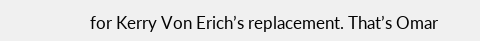for Kerry Von Erich’s replacement. That’s Omar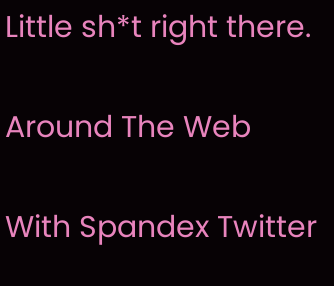Little sh*t right there.

Around The Web

With Spandex Twitter